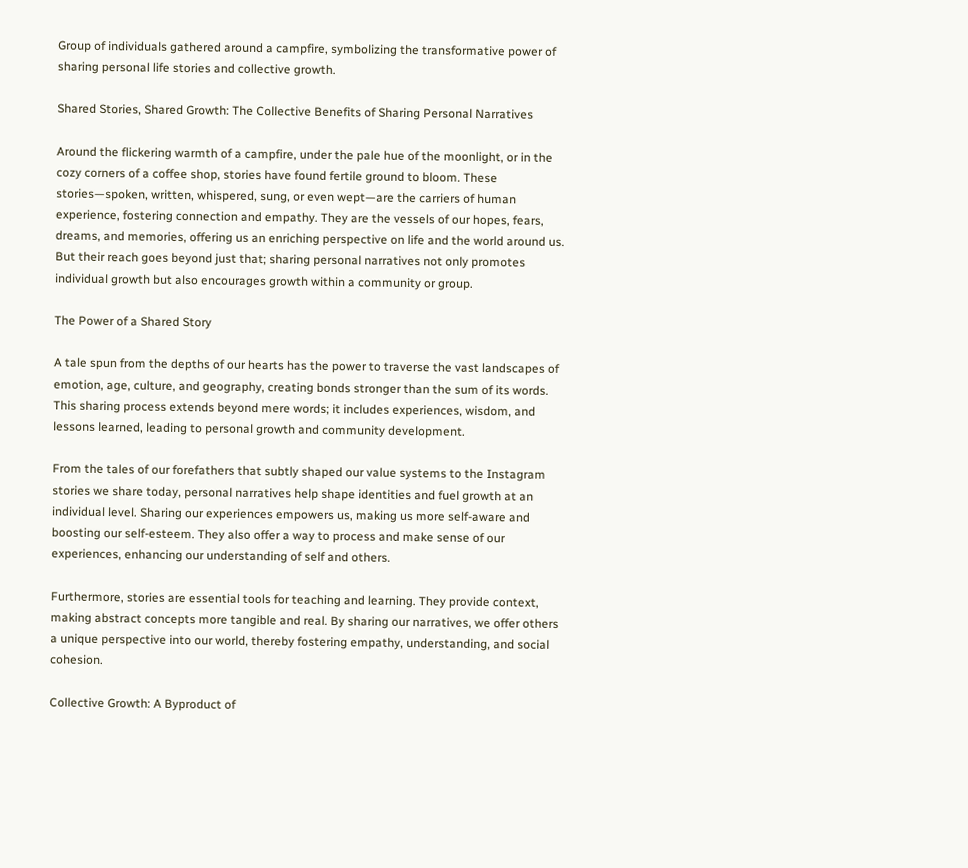Group of individuals gathered around a campfire, symbolizing the transformative power of sharing personal life stories and collective growth.

Shared Stories, Shared Growth: The Collective Benefits of Sharing Personal Narratives

Around the flickering warmth of a campfire, under the pale hue of the moonlight, or in the cozy corners of a coffee shop, stories have found fertile ground to bloom. These stories—spoken, written, whispered, sung, or even wept—are the carriers of human experience, fostering connection and empathy. They are the vessels of our hopes, fears, dreams, and memories, offering us an enriching perspective on life and the world around us. But their reach goes beyond just that; sharing personal narratives not only promotes individual growth but also encourages growth within a community or group.

The Power of a Shared Story

A tale spun from the depths of our hearts has the power to traverse the vast landscapes of emotion, age, culture, and geography, creating bonds stronger than the sum of its words. This sharing process extends beyond mere words; it includes experiences, wisdom, and lessons learned, leading to personal growth and community development.

From the tales of our forefathers that subtly shaped our value systems to the Instagram stories we share today, personal narratives help shape identities and fuel growth at an individual level. Sharing our experiences empowers us, making us more self-aware and boosting our self-esteem. They also offer a way to process and make sense of our experiences, enhancing our understanding of self and others.

Furthermore, stories are essential tools for teaching and learning. They provide context, making abstract concepts more tangible and real. By sharing our narratives, we offer others a unique perspective into our world, thereby fostering empathy, understanding, and social cohesion.

Collective Growth: A Byproduct of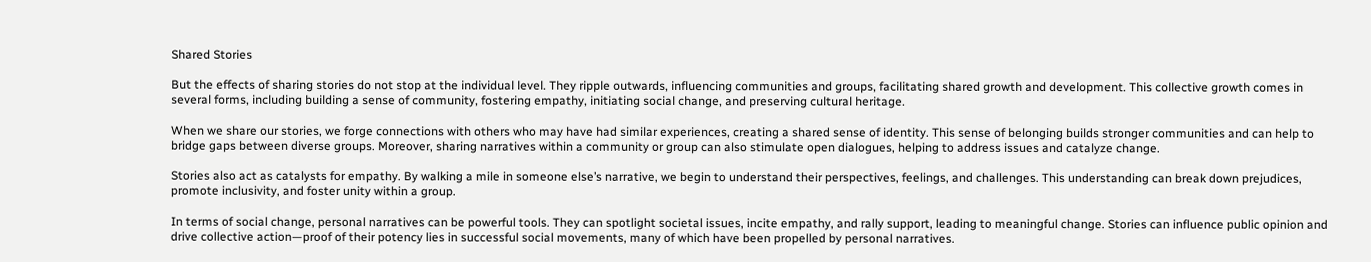Shared Stories

But the effects of sharing stories do not stop at the individual level. They ripple outwards, influencing communities and groups, facilitating shared growth and development. This collective growth comes in several forms, including building a sense of community, fostering empathy, initiating social change, and preserving cultural heritage.

When we share our stories, we forge connections with others who may have had similar experiences, creating a shared sense of identity. This sense of belonging builds stronger communities and can help to bridge gaps between diverse groups. Moreover, sharing narratives within a community or group can also stimulate open dialogues, helping to address issues and catalyze change.

Stories also act as catalysts for empathy. By walking a mile in someone else’s narrative, we begin to understand their perspectives, feelings, and challenges. This understanding can break down prejudices, promote inclusivity, and foster unity within a group.

In terms of social change, personal narratives can be powerful tools. They can spotlight societal issues, incite empathy, and rally support, leading to meaningful change. Stories can influence public opinion and drive collective action—proof of their potency lies in successful social movements, many of which have been propelled by personal narratives.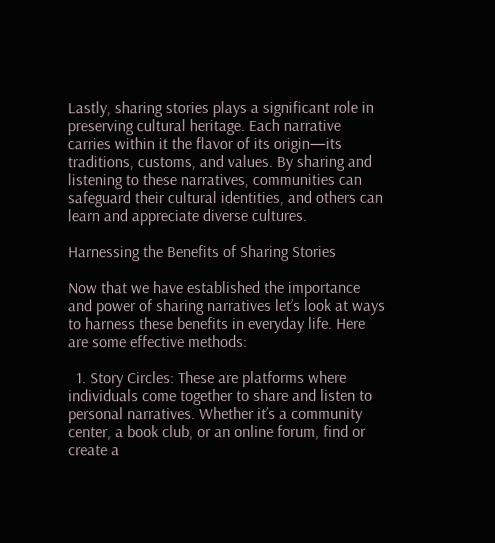Lastly, sharing stories plays a significant role in preserving cultural heritage. Each narrative carries within it the flavor of its origin—its traditions, customs, and values. By sharing and listening to these narratives, communities can safeguard their cultural identities, and others can learn and appreciate diverse cultures.

Harnessing the Benefits of Sharing Stories

Now that we have established the importance and power of sharing narratives let’s look at ways to harness these benefits in everyday life. Here are some effective methods:

  1. Story Circles: These are platforms where individuals come together to share and listen to personal narratives. Whether it’s a community center, a book club, or an online forum, find or create a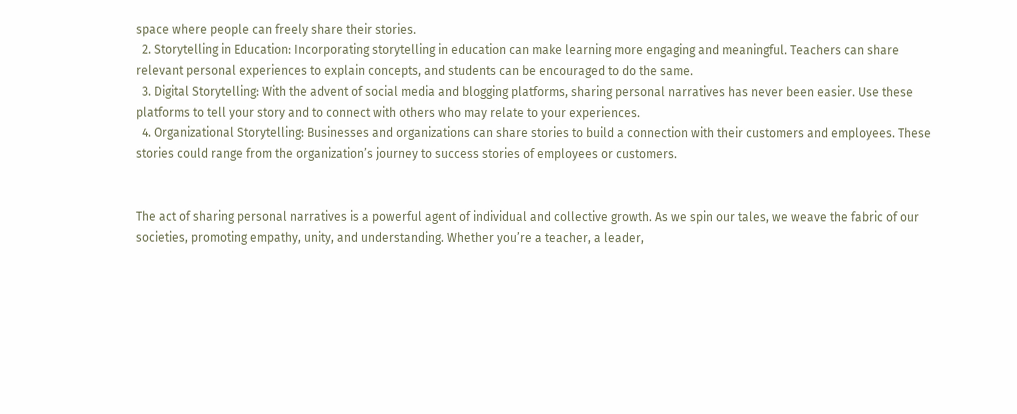space where people can freely share their stories.
  2. Storytelling in Education: Incorporating storytelling in education can make learning more engaging and meaningful. Teachers can share relevant personal experiences to explain concepts, and students can be encouraged to do the same.
  3. Digital Storytelling: With the advent of social media and blogging platforms, sharing personal narratives has never been easier. Use these platforms to tell your story and to connect with others who may relate to your experiences.
  4. Organizational Storytelling: Businesses and organizations can share stories to build a connection with their customers and employees. These stories could range from the organization’s journey to success stories of employees or customers.


The act of sharing personal narratives is a powerful agent of individual and collective growth. As we spin our tales, we weave the fabric of our societies, promoting empathy, unity, and understanding. Whether you’re a teacher, a leader,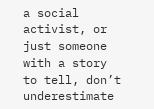a social activist, or just someone with a story to tell, don’t underestimate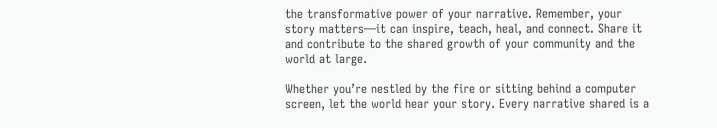the transformative power of your narrative. Remember, your story matters—it can inspire, teach, heal, and connect. Share it and contribute to the shared growth of your community and the world at large.

Whether you’re nestled by the fire or sitting behind a computer screen, let the world hear your story. Every narrative shared is a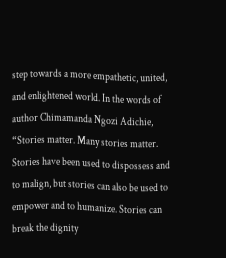step towards a more empathetic, united, and enlightened world. In the words of author Chimamanda Ngozi Adichie, “Stories matter. Many stories matter. Stories have been used to dispossess and to malign, but stories can also be used to empower and to humanize. Stories can break the dignity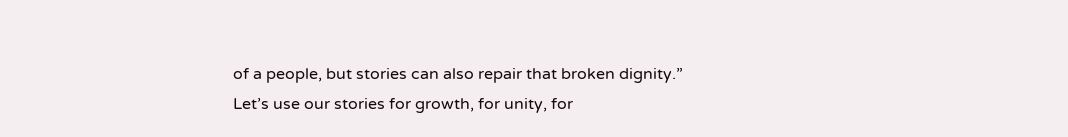of a people, but stories can also repair that broken dignity.” Let’s use our stories for growth, for unity, for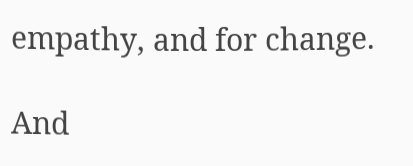empathy, and for change.

And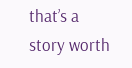that’s a story worth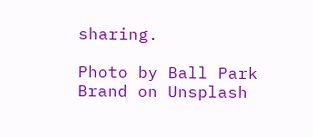sharing.

Photo by Ball Park Brand on Unsplash